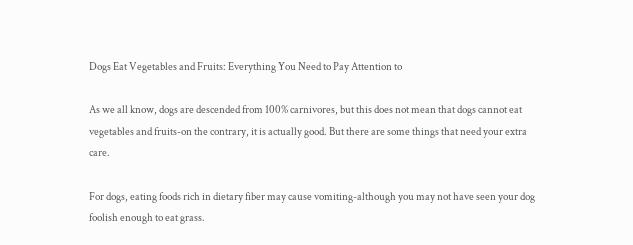Dogs Eat Vegetables and Fruits: Everything You Need to Pay Attention to

As we all know, dogs are descended from 100% carnivores, but this does not mean that dogs cannot eat vegetables and fruits-on the contrary, it is actually good. But there are some things that need your extra care.

For dogs, eating foods rich in dietary fiber may cause vomiting-although you may not have seen your dog foolish enough to eat grass.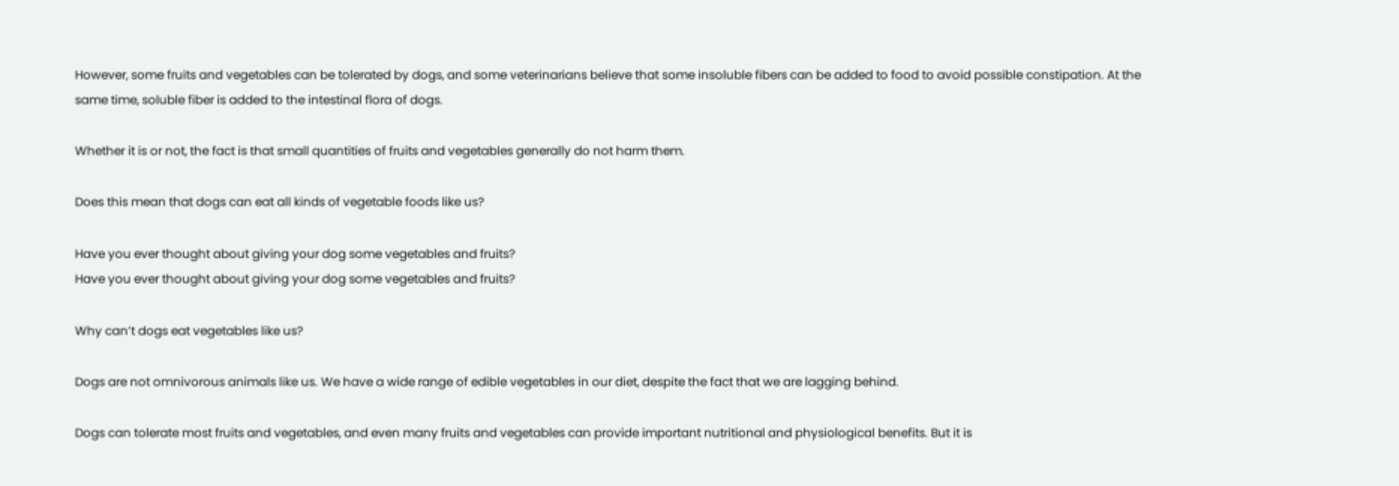However, some fruits and vegetables can be tolerated by dogs, and some veterinarians believe that some insoluble fibers can be added to food to avoid possible constipation. At the same time, soluble fiber is added to the intestinal flora of dogs.

Whether it is or not, the fact is that small quantities of fruits and vegetables generally do not harm them.

Does this mean that dogs can eat all kinds of vegetable foods like us?

Have you ever thought about giving your dog some vegetables and fruits?
Have you ever thought about giving your dog some vegetables and fruits?

Why can’t dogs eat vegetables like us?

Dogs are not omnivorous animals like us. We have a wide range of edible vegetables in our diet, despite the fact that we are lagging behind.

Dogs can tolerate most fruits and vegetables, and even many fruits and vegetables can provide important nutritional and physiological benefits. But it is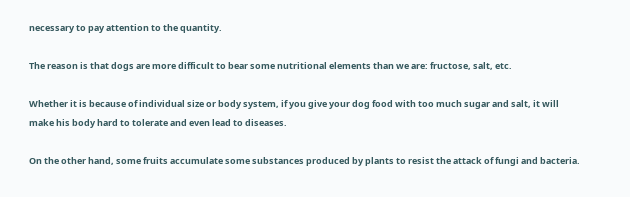necessary to pay attention to the quantity.

The reason is that dogs are more difficult to bear some nutritional elements than we are: fructose, salt, etc.

Whether it is because of individual size or body system, if you give your dog food with too much sugar and salt, it will make his body hard to tolerate and even lead to diseases.

On the other hand, some fruits accumulate some substances produced by plants to resist the attack of fungi and bacteria.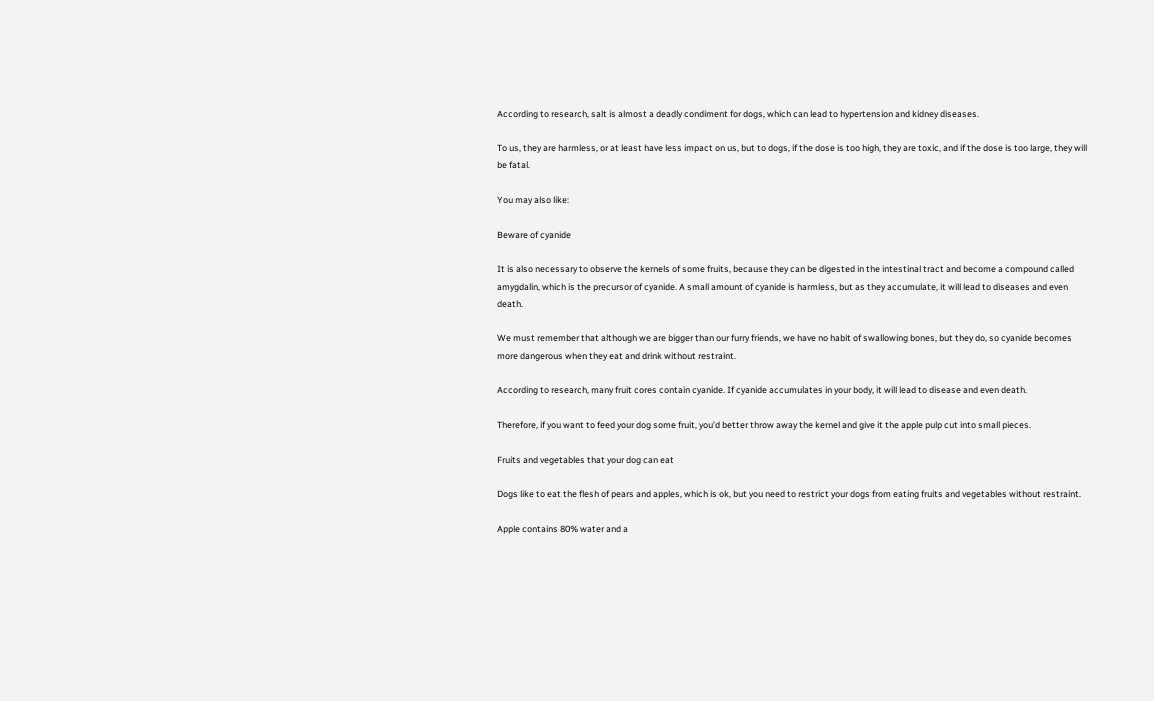According to research, salt is almost a deadly condiment for dogs, which can lead to hypertension and kidney diseases.

To us, they are harmless, or at least have less impact on us, but to dogs, if the dose is too high, they are toxic, and if the dose is too large, they will be fatal.

You may also like:

Beware of cyanide

It is also necessary to observe the kernels of some fruits, because they can be digested in the intestinal tract and become a compound called amygdalin, which is the precursor of cyanide. A small amount of cyanide is harmless, but as they accumulate, it will lead to diseases and even death.

We must remember that although we are bigger than our furry friends, we have no habit of swallowing bones, but they do, so cyanide becomes more dangerous when they eat and drink without restraint.

According to research, many fruit cores contain cyanide. If cyanide accumulates in your body, it will lead to disease and even death.

Therefore, if you want to feed your dog some fruit, you’d better throw away the kernel and give it the apple pulp cut into small pieces.

Fruits and vegetables that your dog can eat

Dogs like to eat the flesh of pears and apples, which is ok, but you need to restrict your dogs from eating fruits and vegetables without restraint.

Apple contains 80% water and a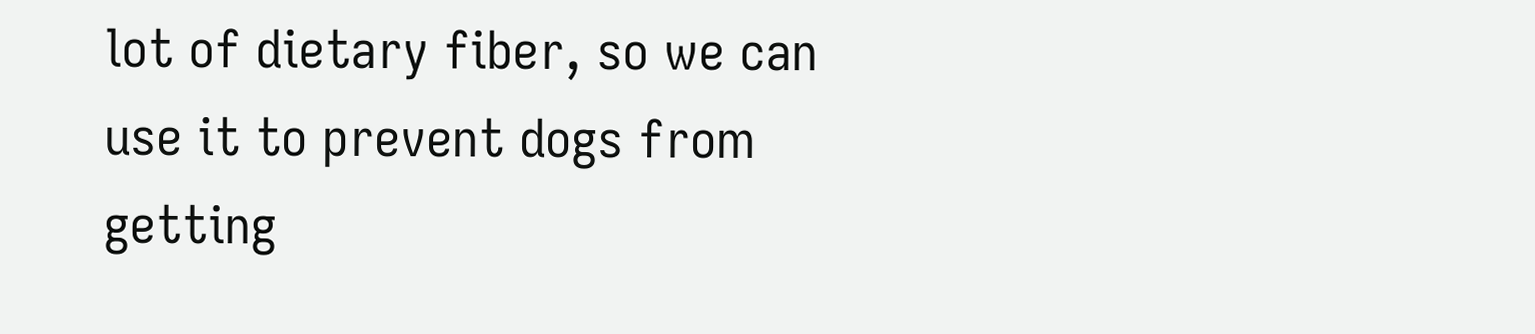lot of dietary fiber, so we can use it to prevent dogs from getting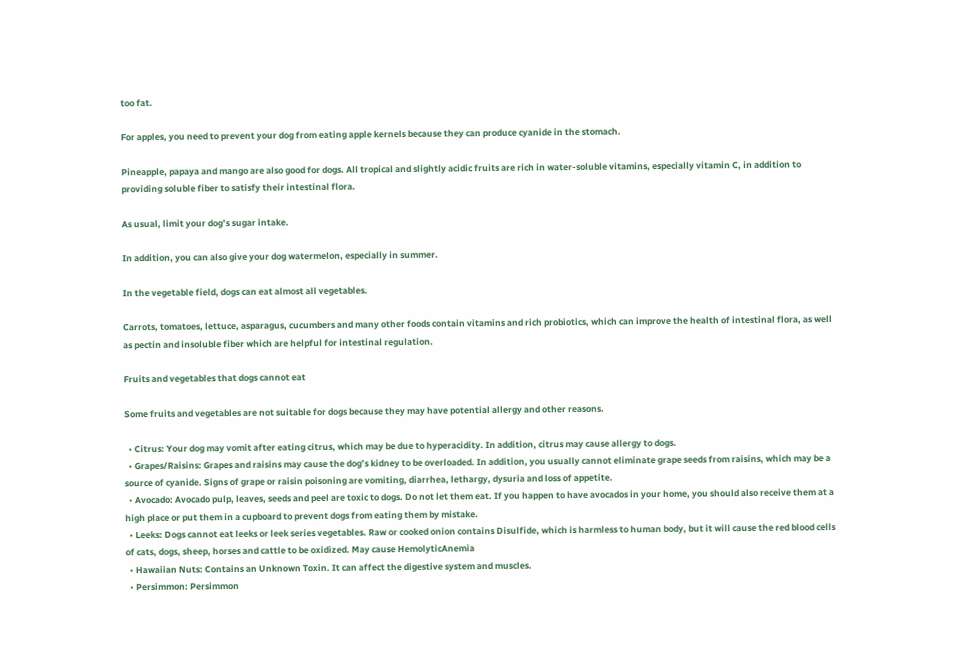too fat.

For apples, you need to prevent your dog from eating apple kernels because they can produce cyanide in the stomach.

Pineapple, papaya and mango are also good for dogs. All tropical and slightly acidic fruits are rich in water-soluble vitamins, especially vitamin C, in addition to providing soluble fiber to satisfy their intestinal flora.

As usual, limit your dog’s sugar intake.

In addition, you can also give your dog watermelon, especially in summer.

In the vegetable field, dogs can eat almost all vegetables.

Carrots, tomatoes, lettuce, asparagus, cucumbers and many other foods contain vitamins and rich probiotics, which can improve the health of intestinal flora, as well as pectin and insoluble fiber which are helpful for intestinal regulation.

Fruits and vegetables that dogs cannot eat

Some fruits and vegetables are not suitable for dogs because they may have potential allergy and other reasons.

  • Citrus: Your dog may vomit after eating citrus, which may be due to hyperacidity. In addition, citrus may cause allergy to dogs.
  • Grapes/Raisins: Grapes and raisins may cause the dog’s kidney to be overloaded. In addition, you usually cannot eliminate grape seeds from raisins, which may be a source of cyanide. Signs of grape or raisin poisoning are vomiting, diarrhea, lethargy, dysuria and loss of appetite.
  • Avocado: Avocado pulp, leaves, seeds and peel are toxic to dogs. Do not let them eat. If you happen to have avocados in your home, you should also receive them at a high place or put them in a cupboard to prevent dogs from eating them by mistake.
  • Leeks: Dogs cannot eat leeks or leek series vegetables. Raw or cooked onion contains Disulfide, which is harmless to human body, but it will cause the red blood cells of cats, dogs, sheep, horses and cattle to be oxidized. May cause HemolyticAnemia
  • Hawaiian Nuts: Contains an Unknown Toxin. It can affect the digestive system and muscles.
  • Persimmon: Persimmon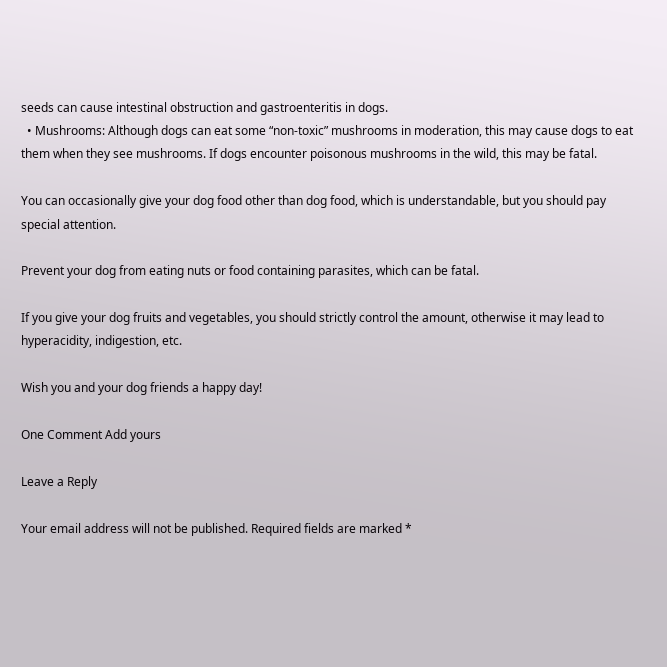seeds can cause intestinal obstruction and gastroenteritis in dogs.
  • Mushrooms: Although dogs can eat some “non-toxic” mushrooms in moderation, this may cause dogs to eat them when they see mushrooms. If dogs encounter poisonous mushrooms in the wild, this may be fatal.

You can occasionally give your dog food other than dog food, which is understandable, but you should pay special attention.

Prevent your dog from eating nuts or food containing parasites, which can be fatal.

If you give your dog fruits and vegetables, you should strictly control the amount, otherwise it may lead to hyperacidity, indigestion, etc.

Wish you and your dog friends a happy day!

One Comment Add yours

Leave a Reply

Your email address will not be published. Required fields are marked *